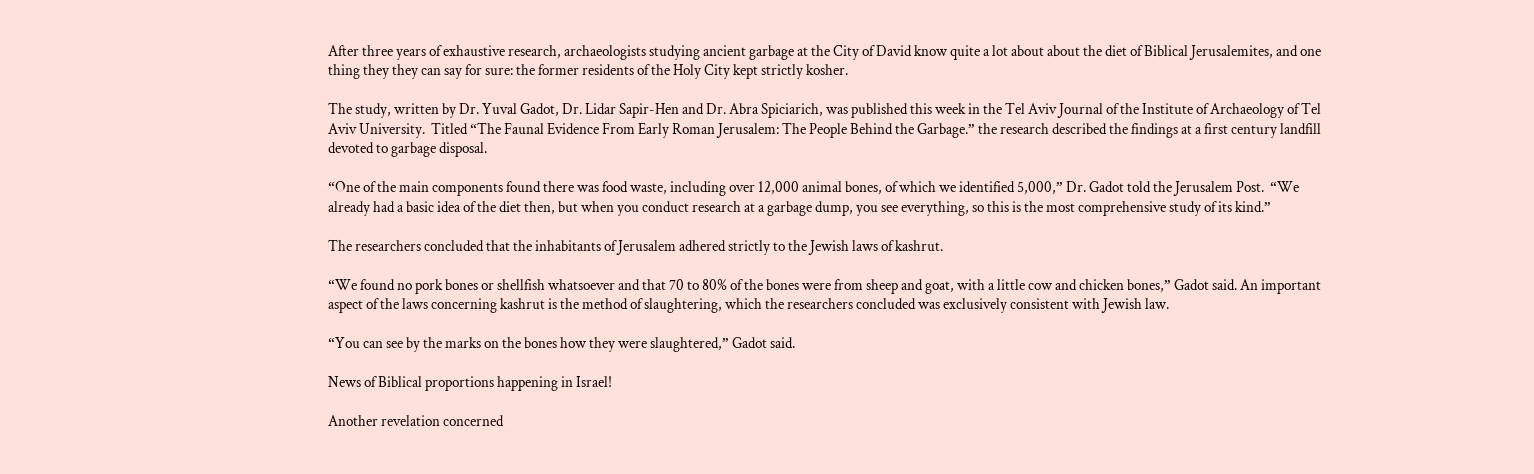After three years of exhaustive research, archaeologists studying ancient garbage at the City of David know quite a lot about about the diet of Biblical Jerusalemites, and one thing they they can say for sure: the former residents of the Holy City kept strictly kosher.

The study, written by Dr. Yuval Gadot, Dr. Lidar Sapir-Hen and Dr. Abra Spiciarich, was published this week in the Tel Aviv Journal of the Institute of Archaeology of Tel Aviv University.  Titled “The Faunal Evidence From Early Roman Jerusalem: The People Behind the Garbage.” the research described the findings at a first century landfill devoted to garbage disposal.

“One of the main components found there was food waste, including over 12,000 animal bones, of which we identified 5,000,” Dr. Gadot told the Jerusalem Post.  “We already had a basic idea of the diet then, but when you conduct research at a garbage dump, you see everything, so this is the most comprehensive study of its kind.”

The researchers concluded that the inhabitants of Jerusalem adhered strictly to the Jewish laws of kashrut.

“We found no pork bones or shellfish whatsoever and that 70 to 80% of the bones were from sheep and goat, with a little cow and chicken bones,” Gadot said. An important aspect of the laws concerning kashrut is the method of slaughtering, which the researchers concluded was exclusively consistent with Jewish law.

“You can see by the marks on the bones how they were slaughtered,” Gadot said.

News of Biblical proportions happening in Israel!

Another revelation concerned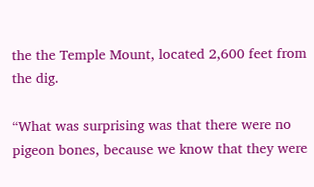the the Temple Mount, located 2,600 feet from the dig.

“What was surprising was that there were no pigeon bones, because we know that they were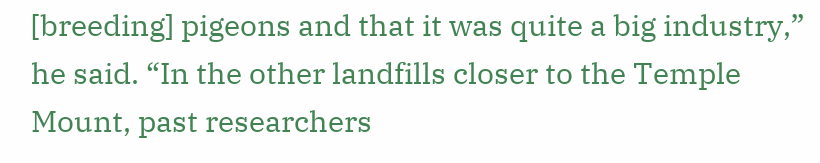[breeding] pigeons and that it was quite a big industry,” he said. “In the other landfills closer to the Temple Mount, past researchers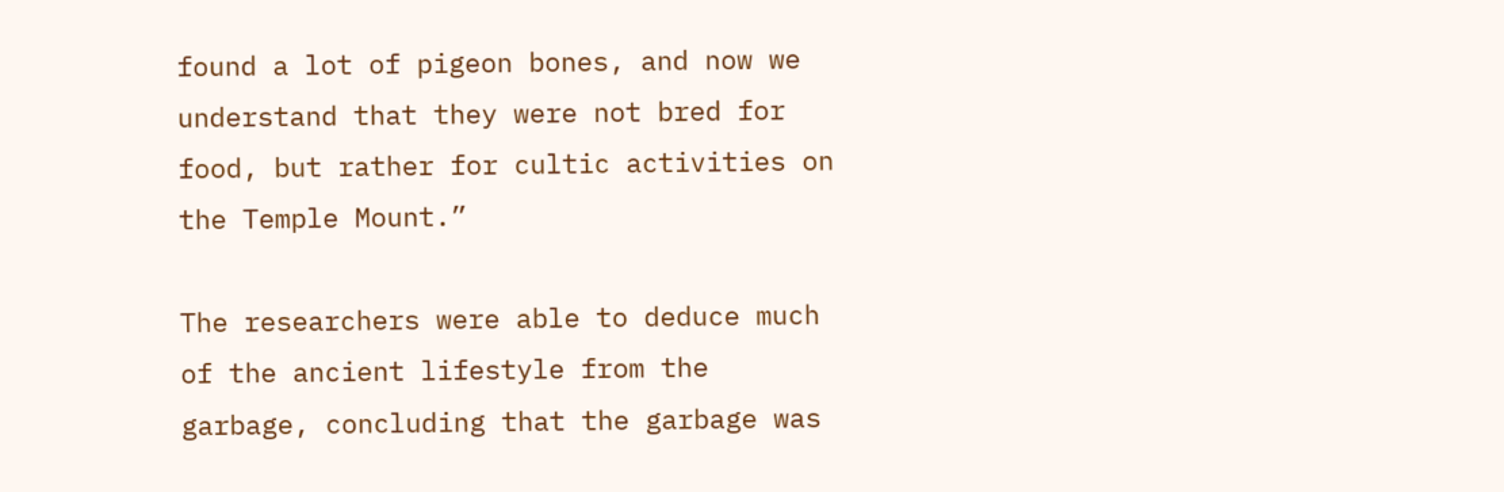found a lot of pigeon bones, and now we understand that they were not bred for food, but rather for cultic activities on the Temple Mount.”

The researchers were able to deduce much of the ancient lifestyle from the garbage, concluding that the garbage was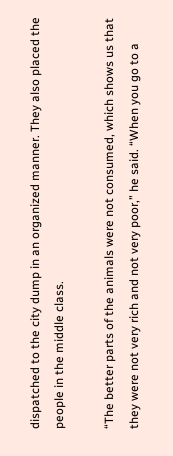dispatched to the city dump in an organized manner. They also placed the people in the middle class.

“The better parts of the animals were not consumed, which shows us that they were not very rich and not very poor,” he said. “When you go to a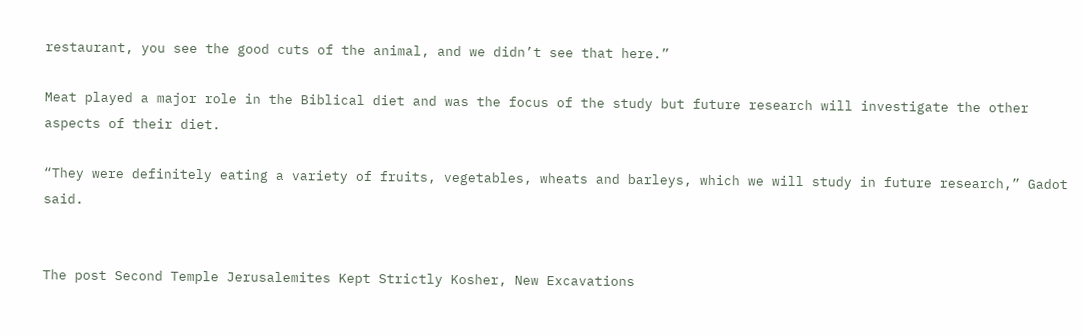restaurant, you see the good cuts of the animal, and we didn’t see that here.”

Meat played a major role in the Biblical diet and was the focus of the study but future research will investigate the other aspects of their diet.

“They were definitely eating a variety of fruits, vegetables, wheats and barleys, which we will study in future research,” Gadot said.


The post Second Temple Jerusalemites Kept Strictly Kosher, New Excavations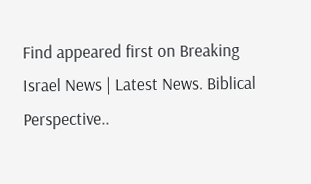Find appeared first on Breaking Israel News | Latest News. Biblical Perspective..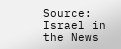Source: Israel in the News